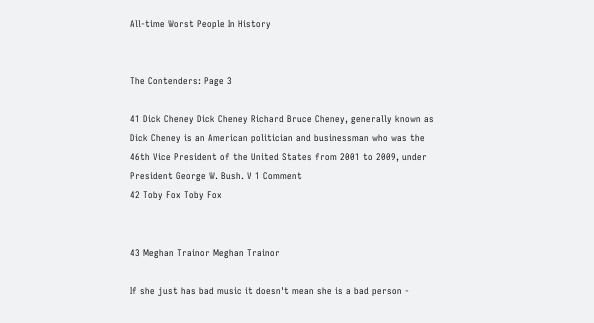All-time Worst People In History


The Contenders: Page 3

41 Dick Cheney Dick Cheney Richard Bruce Cheney, generally known as Dick Cheney is an American politician and businessman who was the 46th Vice President of the United States from 2001 to 2009, under President George W. Bush. V 1 Comment
42 Toby Fox Toby Fox


43 Meghan Trainor Meghan Trainor

If she just has bad music it doesn't mean she is a bad person -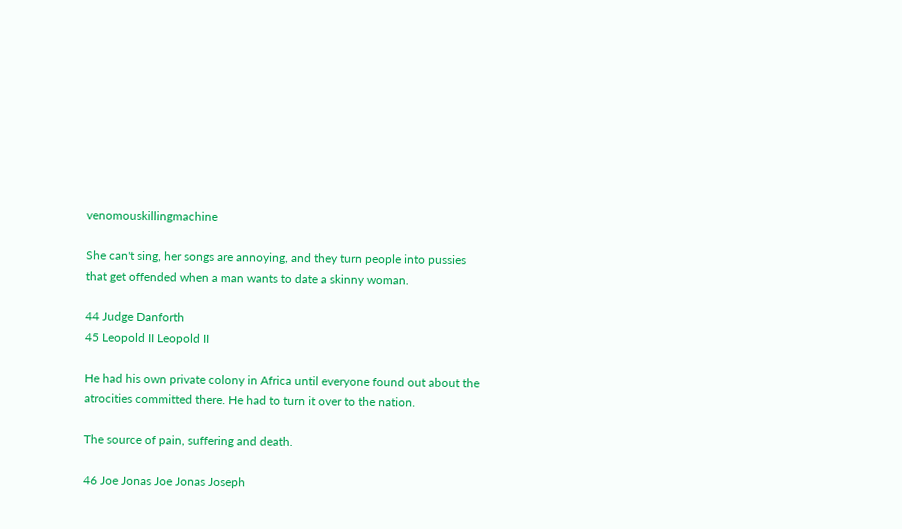venomouskillingmachine

She can't sing, her songs are annoying, and they turn people into pussies that get offended when a man wants to date a skinny woman.

44 Judge Danforth
45 Leopold II Leopold II

He had his own private colony in Africa until everyone found out about the atrocities committed there. He had to turn it over to the nation.

The source of pain, suffering and death.

46 Joe Jonas Joe Jonas Joseph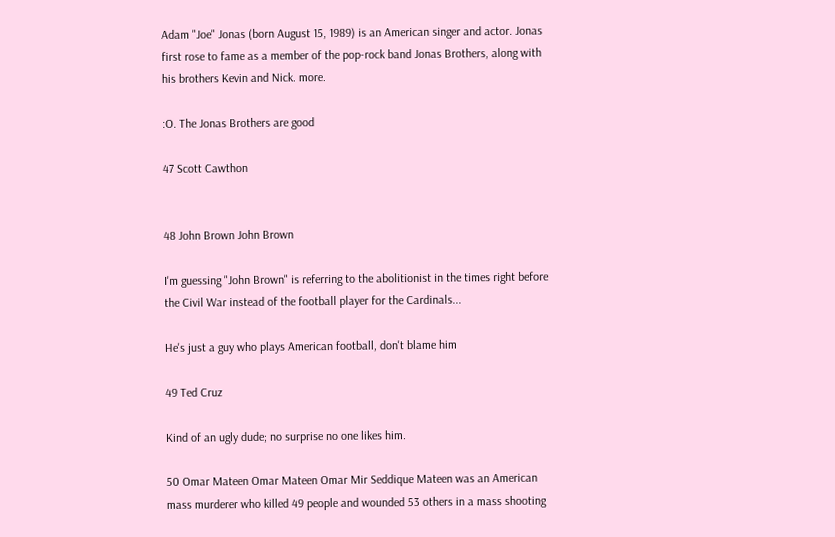Adam "Joe" Jonas (born August 15, 1989) is an American singer and actor. Jonas first rose to fame as a member of the pop-rock band Jonas Brothers, along with his brothers Kevin and Nick. more.

:O. The Jonas Brothers are good

47 Scott Cawthon


48 John Brown John Brown

I'm guessing "John Brown" is referring to the abolitionist in the times right before the Civil War instead of the football player for the Cardinals...

He's just a guy who plays American football, don't blame him

49 Ted Cruz

Kind of an ugly dude; no surprise no one likes him.

50 Omar Mateen Omar Mateen Omar Mir Seddique Mateen was an American mass murderer who killed 49 people and wounded 53 others in a mass shooting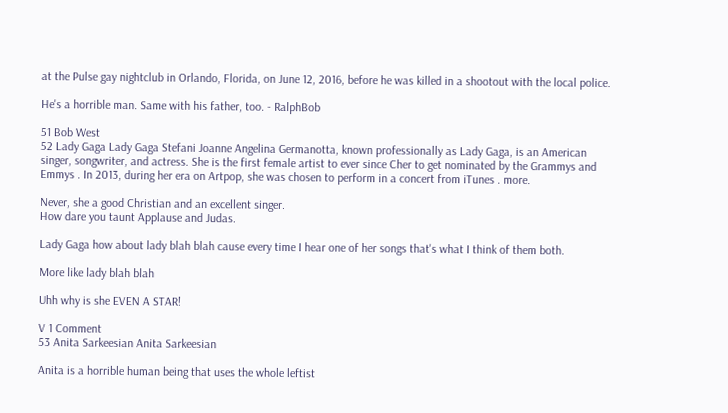at the Pulse gay nightclub in Orlando, Florida, on June 12, 2016, before he was killed in a shootout with the local police.

He's a horrible man. Same with his father, too. - RalphBob

51 Bob West
52 Lady Gaga Lady Gaga Stefani Joanne Angelina Germanotta, known professionally as Lady Gaga, is an American singer, songwriter, and actress. She is the first female artist to ever since Cher to get nominated by the Grammys and Emmys . In 2013, during her era on Artpop, she was chosen to perform in a concert from iTunes . more.

Never, she a good Christian and an excellent singer.
How dare you taunt Applause and Judas.

Lady Gaga how about lady blah blah cause every time I hear one of her songs that's what I think of them both.

More like lady blah blah

Uhh why is she EVEN A STAR!

V 1 Comment
53 Anita Sarkeesian Anita Sarkeesian

Anita is a horrible human being that uses the whole leftist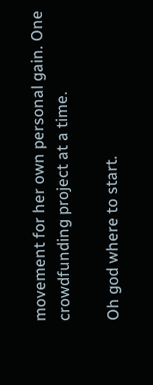movement for her own personal gain. One crowdfunding project at a time.

Oh god where to start.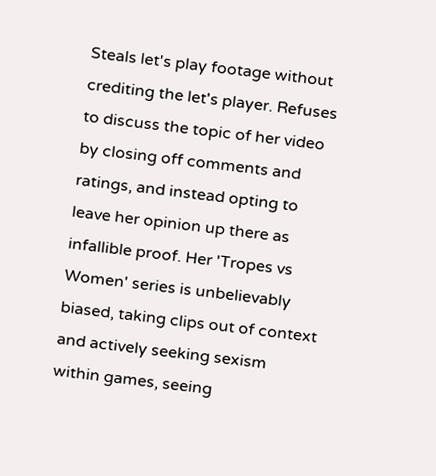Steals let's play footage without crediting the let's player. Refuses to discuss the topic of her video by closing off comments and ratings, and instead opting to leave her opinion up there as infallible proof. Her 'Tropes vs Women' series is unbelievably biased, taking clips out of context and actively seeking sexism within games, seeing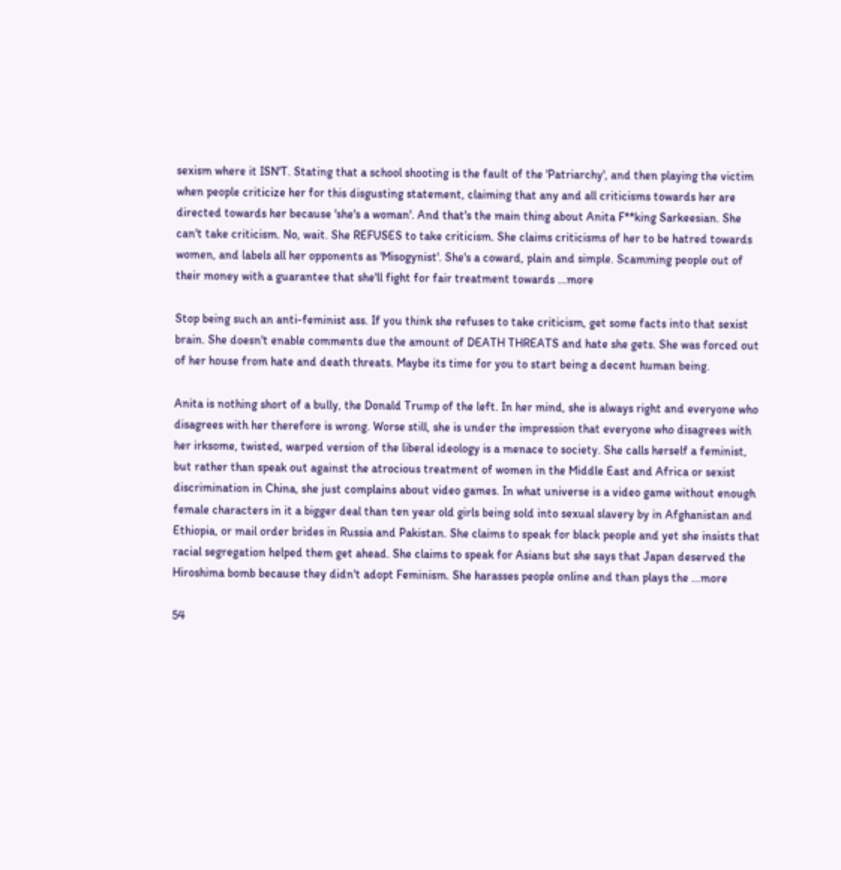sexism where it ISN'T. Stating that a school shooting is the fault of the 'Patriarchy', and then playing the victim when people criticize her for this disgusting statement, claiming that any and all criticisms towards her are directed towards her because 'she's a woman'. And that's the main thing about Anita F**king Sarkeesian. She can't take criticism. No, wait. She REFUSES to take criticism. She claims criticisms of her to be hatred towards women, and labels all her opponents as 'Misogynist'. She's a coward, plain and simple. Scamming people out of their money with a guarantee that she'll fight for fair treatment towards ...more

Stop being such an anti-feminist ass. If you think she refuses to take criticism, get some facts into that sexist brain. She doesn't enable comments due the amount of DEATH THREATS and hate she gets. She was forced out of her house from hate and death threats. Maybe its time for you to start being a decent human being.

Anita is nothing short of a bully, the Donald Trump of the left. In her mind, she is always right and everyone who disagrees with her therefore is wrong. Worse still, she is under the impression that everyone who disagrees with her irksome, twisted, warped version of the liberal ideology is a menace to society. She calls herself a feminist, but rather than speak out against the atrocious treatment of women in the Middle East and Africa or sexist discrimination in China, she just complains about video games. In what universe is a video game without enough female characters in it a bigger deal than ten year old girls being sold into sexual slavery by in Afghanistan and Ethiopia, or mail order brides in Russia and Pakistan. She claims to speak for black people and yet she insists that racial segregation helped them get ahead. She claims to speak for Asians but she says that Japan deserved the Hiroshima bomb because they didn't adopt Feminism. She harasses people online and than plays the ...more

54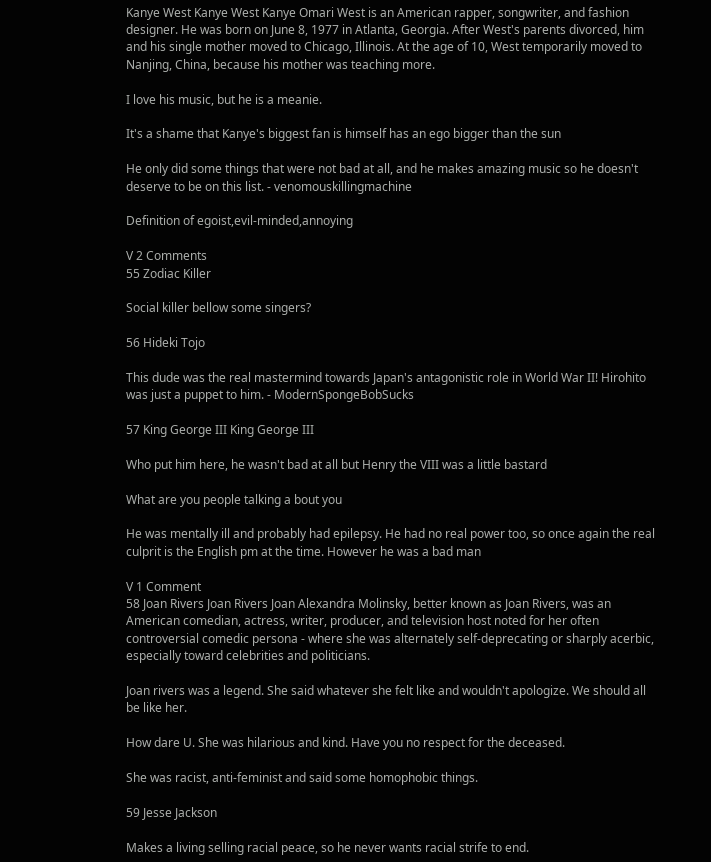Kanye West Kanye West Kanye Omari West is an American rapper, songwriter, and fashion designer. He was born on June 8, 1977 in Atlanta, Georgia. After West's parents divorced, him and his single mother moved to Chicago, Illinois. At the age of 10, West temporarily moved to Nanjing, China, because his mother was teaching more.

I love his music, but he is a meanie.

It's a shame that Kanye's biggest fan is himself has an ego bigger than the sun

He only did some things that were not bad at all, and he makes amazing music so he doesn't deserve to be on this list. - venomouskillingmachine

Definition of egoist,evil-minded,annoying

V 2 Comments
55 Zodiac Killer

Social killer bellow some singers?

56 Hideki Tojo

This dude was the real mastermind towards Japan's antagonistic role in World War II! Hirohito was just a puppet to him. - ModernSpongeBobSucks

57 King George III King George III

Who put him here, he wasn't bad at all but Henry the VIII was a little bastard

What are you people talking a bout you

He was mentally ill and probably had epilepsy. He had no real power too, so once again the real culprit is the English pm at the time. However he was a bad man

V 1 Comment
58 Joan Rivers Joan Rivers Joan Alexandra Molinsky, better known as Joan Rivers, was an American comedian, actress, writer, producer, and television host noted for her often controversial comedic persona - where she was alternately self-deprecating or sharply acerbic, especially toward celebrities and politicians.

Joan rivers was a legend. She said whatever she felt like and wouldn't apologize. We should all be like her.

How dare U. She was hilarious and kind. Have you no respect for the deceased.

She was racist, anti-feminist and said some homophobic things.

59 Jesse Jackson

Makes a living selling racial peace, so he never wants racial strife to end.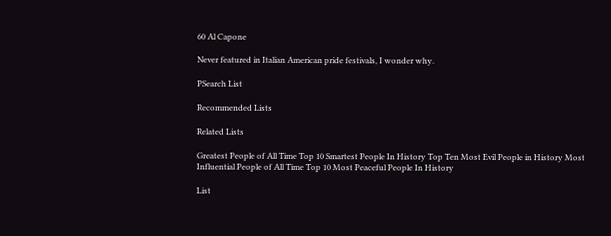60 Al Capone

Never featured in Italian American pride festivals, I wonder why.

PSearch List

Recommended Lists

Related Lists

Greatest People of All Time Top 10 Smartest People In History Top Ten Most Evil People in History Most Influential People of All Time Top 10 Most Peaceful People In History

List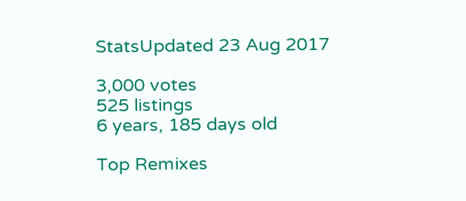StatsUpdated 23 Aug 2017

3,000 votes
525 listings
6 years, 185 days old

Top Remixes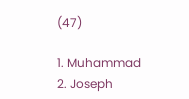(47)

1. Muhammad
2. Joseph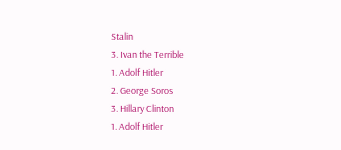Stalin
3. Ivan the Terrible
1. Adolf Hitler
2. George Soros
3. Hillary Clinton
1. Adolf Hitler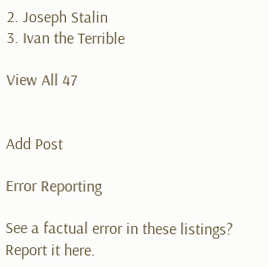2. Joseph Stalin
3. Ivan the Terrible

View All 47


Add Post

Error Reporting

See a factual error in these listings? Report it here.